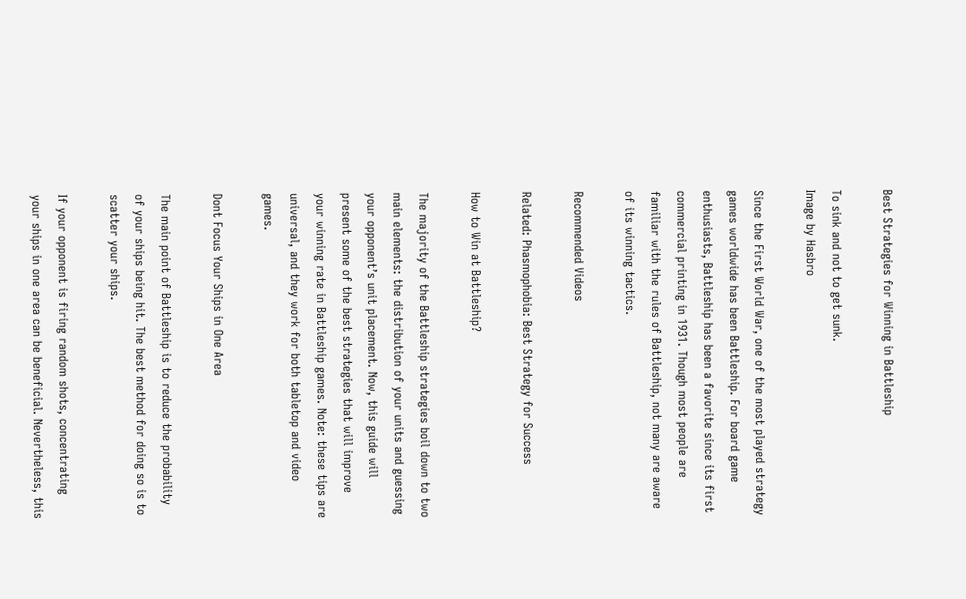Best Strategies for Winning in Battleship

To sink and not to get sunk.
Image by Hasbro

Since the First World War, one of the most played strategy games worldwide has been Battleship. For board game enthusiasts, Battleship has been a favorite since its first commercial printing in 1931. Though most people are familiar with the rules of Battleship, not many are aware of its winning tactics.

Recommended Videos

Related: Phasmophobia: Best Strategy for Success

How to Win at Battleship?

The majority of the Battleship strategies boil down to two main elements: the distribution of your units and guessing your opponent’s unit placement. Now, this guide will present some of the best strategies that will improve your winning rate in Battleship games. Note: these tips are universal, and they work for both tabletop and video games.

Dont Focus Your Ships in One Area

The main point of Battleship is to reduce the probability of your ships being hit. The best method for doing so is to scatter your ships.

If your opponent is firing random shots, concentrating your ships in one area can be beneficial. Nevertheless, this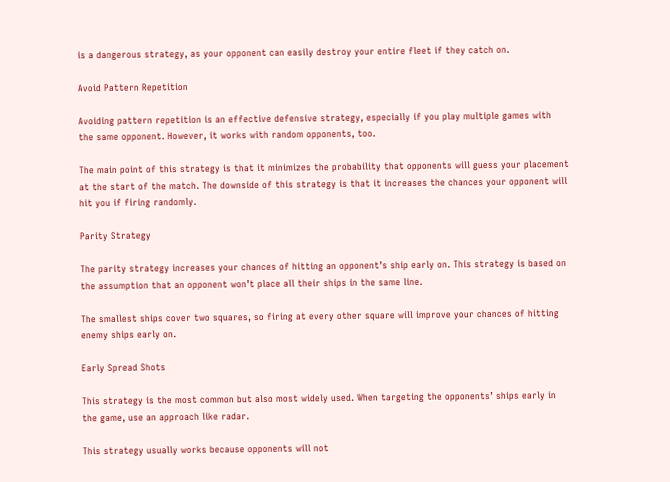is a dangerous strategy, as your opponent can easily destroy your entire fleet if they catch on.

Avoid Pattern Repetition

Avoiding pattern repetition is an effective defensive strategy, especially if you play multiple games with the same opponent. However, it works with random opponents, too.

The main point of this strategy is that it minimizes the probability that opponents will guess your placement at the start of the match. The downside of this strategy is that it increases the chances your opponent will hit you if firing randomly.

Parity Strategy

The parity strategy increases your chances of hitting an opponent’s ship early on. This strategy is based on the assumption that an opponent won’t place all their ships in the same line.

The smallest ships cover two squares, so firing at every other square will improve your chances of hitting enemy ships early on.

Early Spread Shots

This strategy is the most common but also most widely used. When targeting the opponents’ ships early in the game, use an approach like radar.

This strategy usually works because opponents will not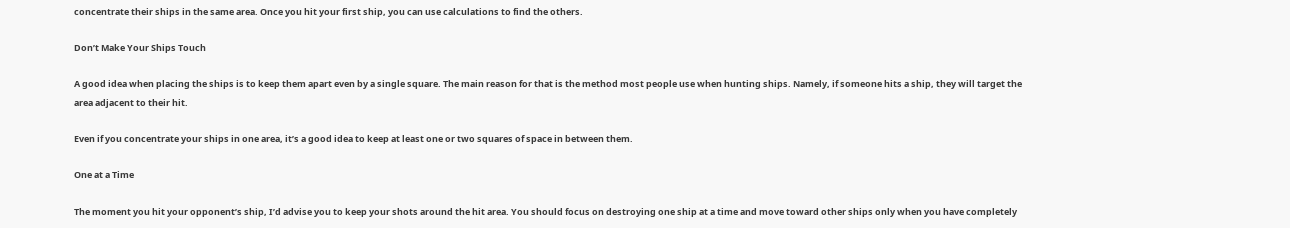concentrate their ships in the same area. Once you hit your first ship, you can use calculations to find the others.

Don’t Make Your Ships Touch

A good idea when placing the ships is to keep them apart even by a single square. The main reason for that is the method most people use when hunting ships. Namely, if someone hits a ship, they will target the area adjacent to their hit.

Even if you concentrate your ships in one area, it’s a good idea to keep at least one or two squares of space in between them.

One at a Time

The moment you hit your opponent’s ship, I’d advise you to keep your shots around the hit area. You should focus on destroying one ship at a time and move toward other ships only when you have completely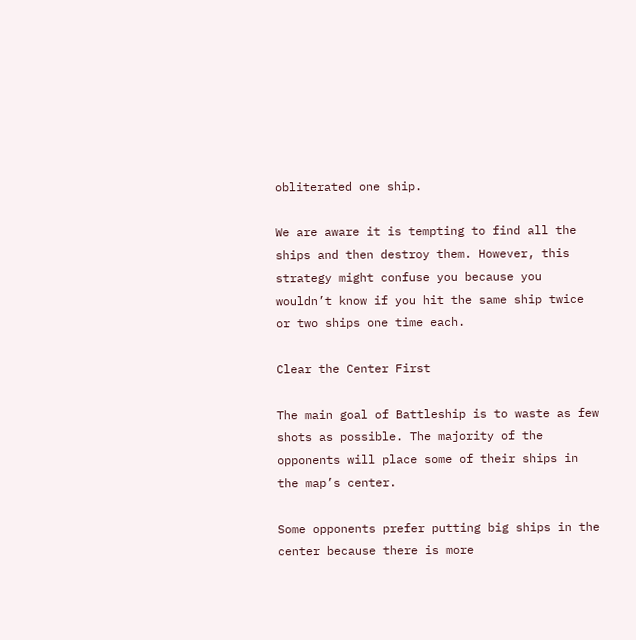obliterated one ship.

We are aware it is tempting to find all the ships and then destroy them. However, this strategy might confuse you because you wouldn’t know if you hit the same ship twice or two ships one time each.

Clear the Center First

The main goal of Battleship is to waste as few shots as possible. The majority of the opponents will place some of their ships in the map’s center.

Some opponents prefer putting big ships in the center because there is more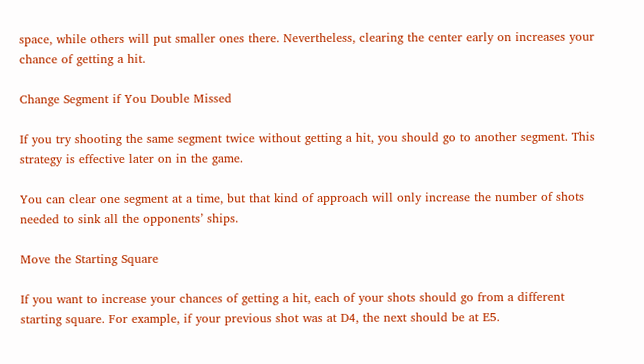space, while others will put smaller ones there. Nevertheless, clearing the center early on increases your chance of getting a hit.

Change Segment if You Double Missed

If you try shooting the same segment twice without getting a hit, you should go to another segment. This strategy is effective later on in the game.

You can clear one segment at a time, but that kind of approach will only increase the number of shots needed to sink all the opponents’ ships.

Move the Starting Square

If you want to increase your chances of getting a hit, each of your shots should go from a different starting square. For example, if your previous shot was at D4, the next should be at E5.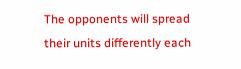The opponents will spread their units differently each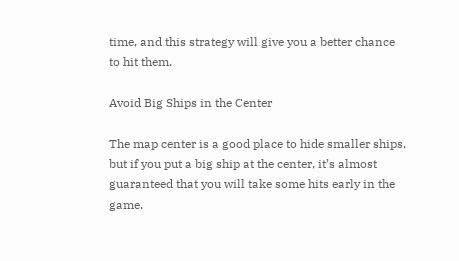time, and this strategy will give you a better chance to hit them.

Avoid Big Ships in the Center

The map center is a good place to hide smaller ships, but if you put a big ship at the center, it’s almost guaranteed that you will take some hits early in the game.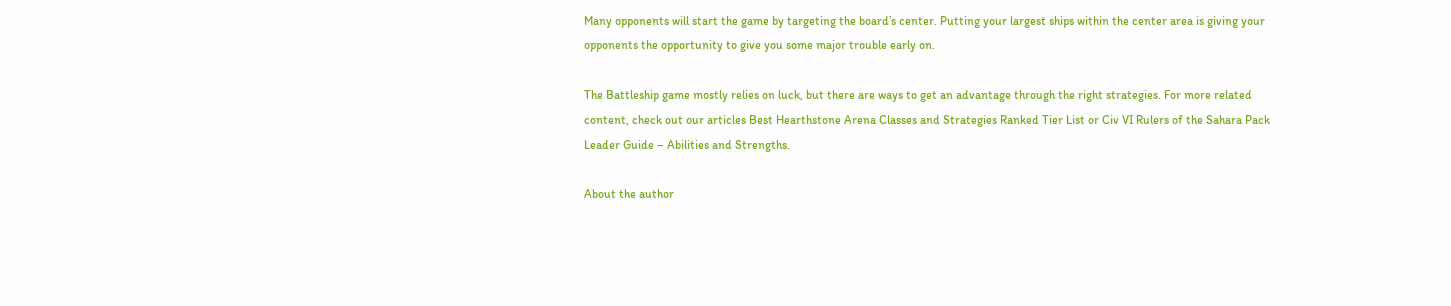Many opponents will start the game by targeting the board’s center. Putting your largest ships within the center area is giving your opponents the opportunity to give you some major trouble early on.

The Battleship game mostly relies on luck, but there are ways to get an advantage through the right strategies. For more related content, check out our articles Best Hearthstone Arena Classes and Strategies Ranked Tier List or Civ VI Rulers of the Sahara Pack Leader Guide – Abilities and Strengths.

About the author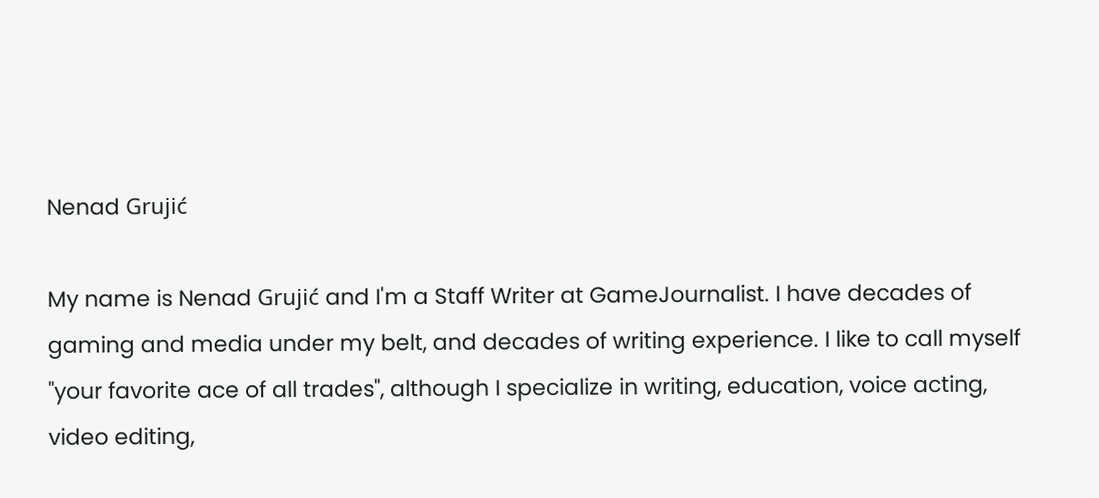Nenad Grujić

My name is Nenad Grujić and I'm a Staff Writer at GameJournalist. I have decades of gaming and media under my belt, and decades of writing experience. I like to call myself "your favorite ace of all trades", although I specialize in writing, education, voice acting, video editing,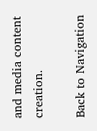and media content creation.

Back to Navigation